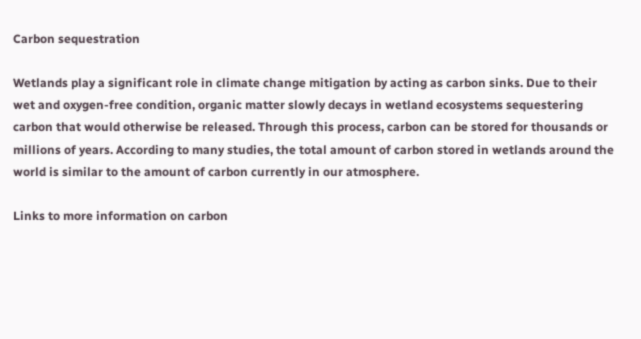Carbon sequestration

Wetlands play a significant role in climate change mitigation by acting as carbon sinks. Due to their wet and oxygen-free condition, organic matter slowly decays in wetland ecosystems sequestering carbon that would otherwise be released. Through this process, carbon can be stored for thousands or millions of years. According to many studies, the total amount of carbon stored in wetlands around the world is similar to the amount of carbon currently in our atmosphere.

Links to more information on carbon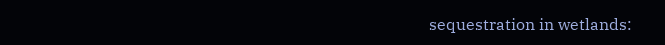sequestration in wetlands: